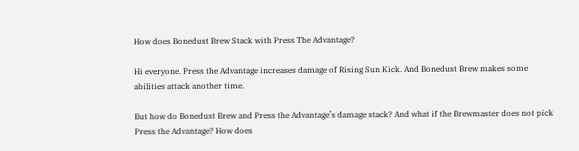How does Bonedust Brew Stack with Press The Advantage?

Hi everyone. Press the Advantage increases damage of Rising Sun Kick. And Bonedust Brew makes some abilities attack another time.

But how do Bonedust Brew and Press the Advantage’s damage stack? And what if the Brewmaster does not pick Press the Advantage? How does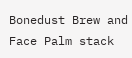Bonedust Brew and Face Palm stack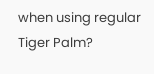when using regular Tiger Palm?